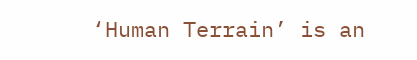‘Human Terrain’ is an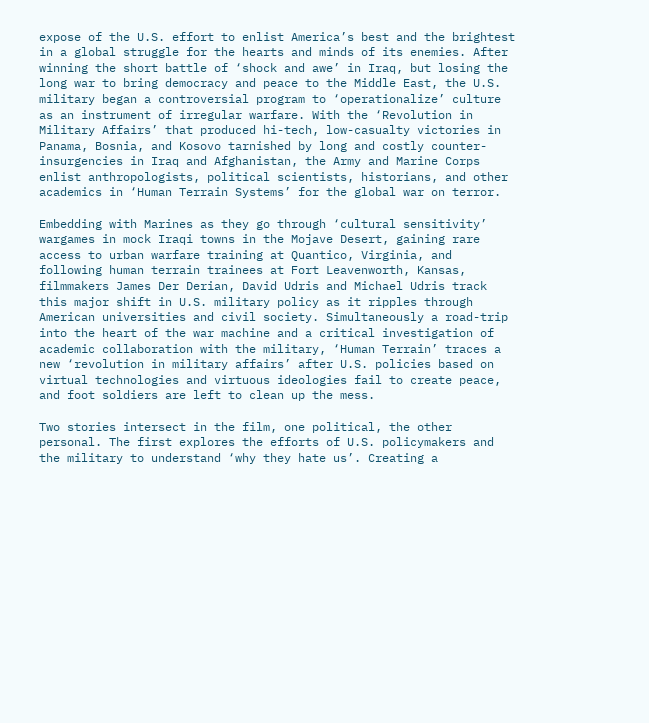expose of the U.S. effort to enlist America’s best and the brightest in a global struggle for the hearts and minds of its enemies. After winning the short battle of ‘shock and awe’ in Iraq, but losing the long war to bring democracy and peace to the Middle East, the U.S. military began a controversial program to ‘operationalize’ culture as an instrument of irregular warfare. With the ‘Revolution in Military Affairs’ that produced hi-tech, low-casualty victories in Panama, Bosnia, and Kosovo tarnished by long and costly counter-insurgencies in Iraq and Afghanistan, the Army and Marine Corps enlist anthropologists, political scientists, historians, and other academics in ‘Human Terrain Systems’ for the global war on terror.

Embedding with Marines as they go through ‘cultural sensitivity’ wargames in mock Iraqi towns in the Mojave Desert, gaining rare access to urban warfare training at Quantico, Virginia, and following human terrain trainees at Fort Leavenworth, Kansas, filmmakers James Der Derian, David Udris and Michael Udris track this major shift in U.S. military policy as it ripples through American universities and civil society. Simultaneously a road-trip into the heart of the war machine and a critical investigation of academic collaboration with the military, ‘Human Terrain’ traces a new ‘revolution in military affairs’ after U.S. policies based on virtual technologies and virtuous ideologies fail to create peace, and foot soldiers are left to clean up the mess.

Two stories intersect in the film, one political, the other personal. The first explores the efforts of U.S. policymakers and the military to understand ‘why they hate us’. Creating a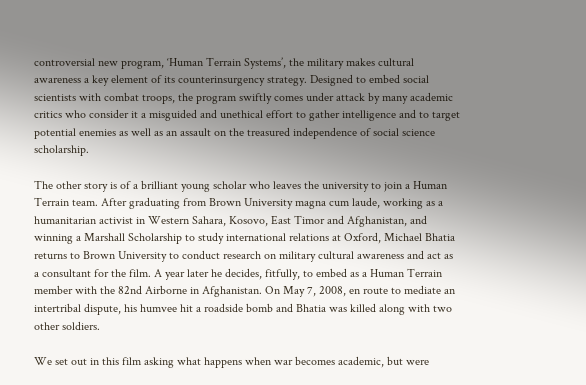controversial new program, ‘Human Terrain Systems’, the military makes cultural awareness a key element of its counterinsurgency strategy. Designed to embed social scientists with combat troops, the program swiftly comes under attack by many academic critics who consider it a misguided and unethical effort to gather intelligence and to target potential enemies as well as an assault on the treasured independence of social science scholarship.

The other story is of a brilliant young scholar who leaves the university to join a Human Terrain team. After graduating from Brown University magna cum laude, working as a humanitarian activist in Western Sahara, Kosovo, East Timor and Afghanistan, and winning a Marshall Scholarship to study international relations at Oxford, Michael Bhatia returns to Brown University to conduct research on military cultural awareness and act as a consultant for the film. A year later he decides, fitfully, to embed as a Human Terrain member with the 82nd Airborne in Afghanistan. On May 7, 2008, en route to mediate an intertribal dispute, his humvee hit a roadside bomb and Bhatia was killed along with two other soldiers.

We set out in this film asking what happens when war becomes academic, but were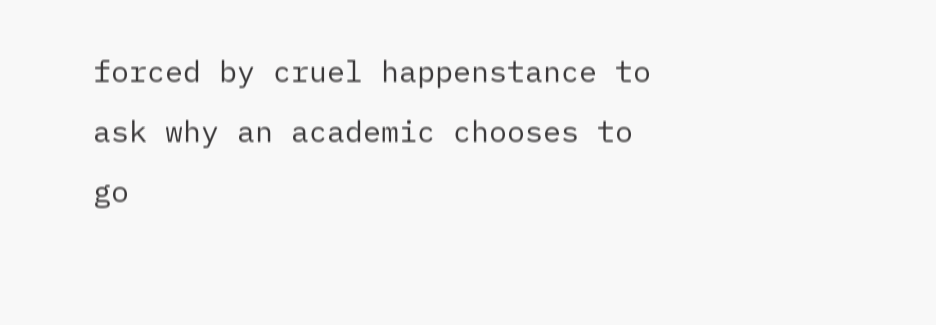forced by cruel happenstance to ask why an academic chooses to go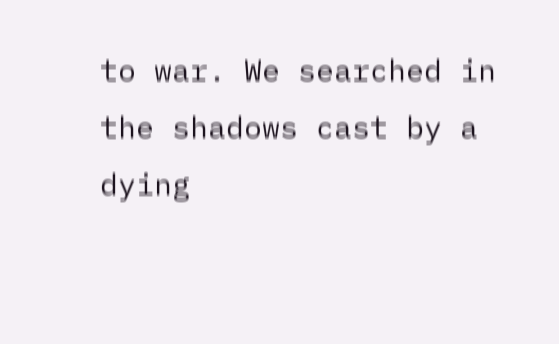to war. We searched in the shadows cast by a dying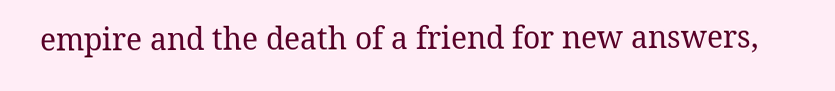empire and the death of a friend for new answers,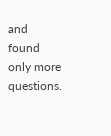and found only more questions.